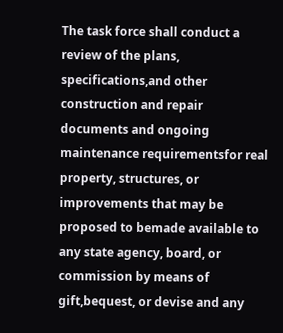The task force shall conduct a review of the plans, specifications,and other construction and repair documents and ongoing maintenance requirementsfor real property, structures, or improvements that may be proposed to bemade available to any state agency, board, or commission by means of gift,bequest, or devise and any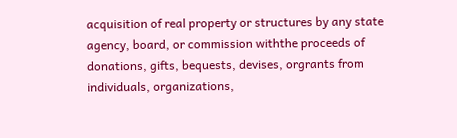acquisition of real property or structures by any state agency, board, or commission withthe proceeds of donations, gifts, bequests, devises, orgrants from individuals, organizations,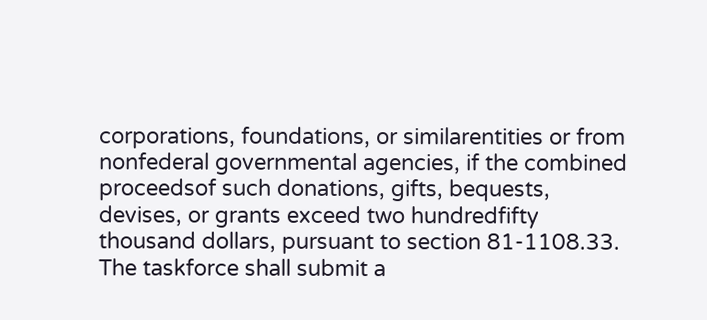corporations, foundations, or similarentities or from nonfederal governmental agencies, if the combined proceedsof such donations, gifts, bequests, devises, or grants exceed two hundredfifty thousand dollars, pursuant to section 81-1108.33. The taskforce shall submit a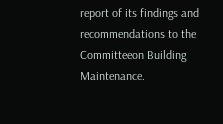report of its findings and recommendations to the Committeeon Building Maintenance.